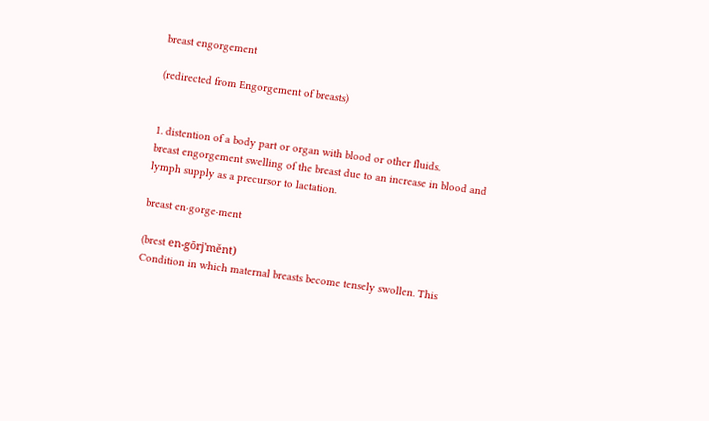breast engorgement

(redirected from Engorgement of breasts)


1. distention of a body part or organ with blood or other fluids.
breast engorgement swelling of the breast due to an increase in blood and lymph supply as a precursor to lactation.

breast en·gorge·ment

(brest en-gōrj'mĕnt)
Condition in which maternal breasts become tensely swollen. This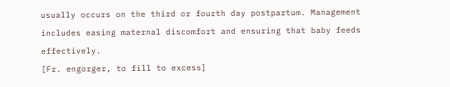usually occurs on the third or fourth day postpartum. Management includes easing maternal discomfort and ensuring that baby feeds effectively.
[Fr. engorger, to fill to excess]